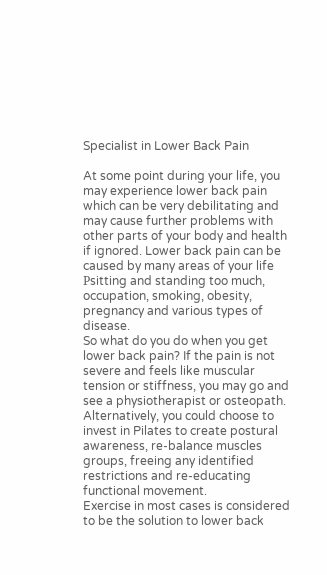Specialist in Lower Back Pain

At some point during your life, you may experience lower back pain which can be very debilitating and may cause further problems with other parts of your body and health if ignored. Lower back pain can be caused by many areas of your life Рsitting and standing too much, occupation, smoking, obesity, pregnancy and various types of disease.
So what do you do when you get lower back pain? If the pain is not severe and feels like muscular tension or stiffness, you may go and see a physiotherapist or osteopath.
Alternatively, you could choose to invest in Pilates to create postural awareness, re-balance muscles groups, freeing any identified restrictions and re-educating functional movement.
Exercise in most cases is considered to be the solution to lower back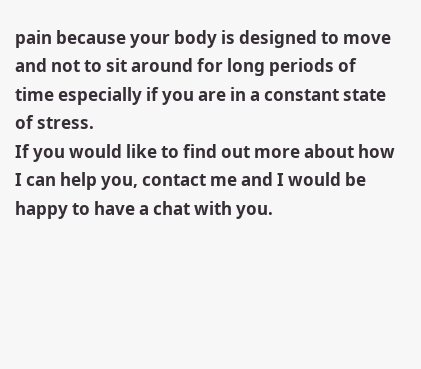pain because your body is designed to move and not to sit around for long periods of time especially if you are in a constant state of stress.
If you would like to find out more about how I can help you, contact me and I would be happy to have a chat with you.